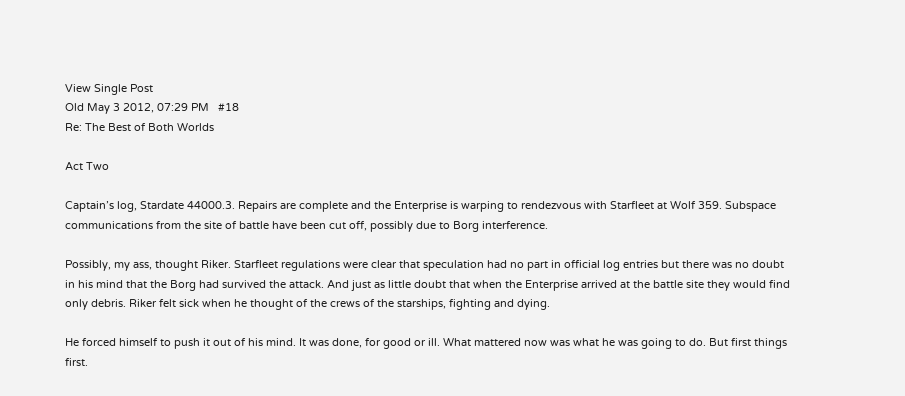View Single Post
Old May 3 2012, 07:29 PM   #18
Re: The Best of Both Worlds

Act Two

Captain’s log, Stardate 44000.3. Repairs are complete and the Enterprise is warping to rendezvous with Starfleet at Wolf 359. Subspace communications from the site of battle have been cut off, possibly due to Borg interference.

Possibly, my ass, thought Riker. Starfleet regulations were clear that speculation had no part in official log entries but there was no doubt in his mind that the Borg had survived the attack. And just as little doubt that when the Enterprise arrived at the battle site they would find only debris. Riker felt sick when he thought of the crews of the starships, fighting and dying.

He forced himself to push it out of his mind. It was done, for good or ill. What mattered now was what he was going to do. But first things first.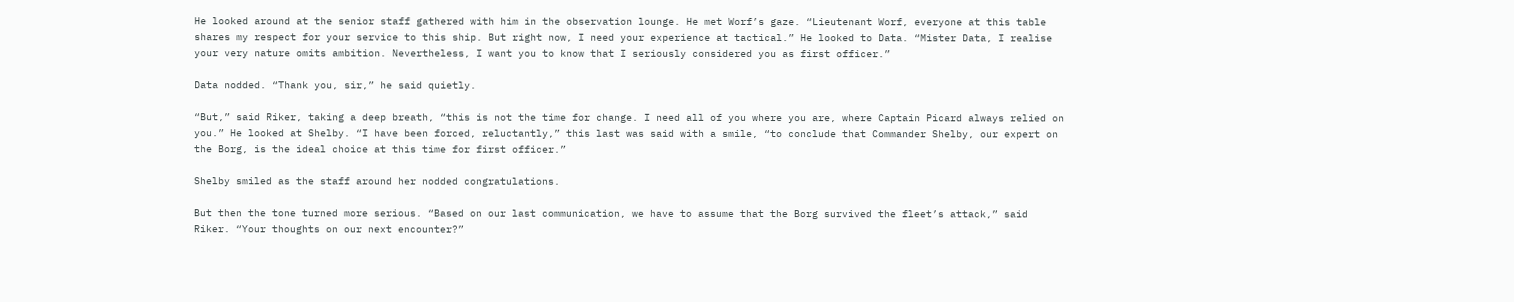He looked around at the senior staff gathered with him in the observation lounge. He met Worf’s gaze. “Lieutenant Worf, everyone at this table shares my respect for your service to this ship. But right now, I need your experience at tactical.” He looked to Data. “Mister Data, I realise your very nature omits ambition. Nevertheless, I want you to know that I seriously considered you as first officer.”

Data nodded. “Thank you, sir,” he said quietly.

“But,” said Riker, taking a deep breath, “this is not the time for change. I need all of you where you are, where Captain Picard always relied on you.” He looked at Shelby. “I have been forced, reluctantly,” this last was said with a smile, “to conclude that Commander Shelby, our expert on the Borg, is the ideal choice at this time for first officer.”

Shelby smiled as the staff around her nodded congratulations.

But then the tone turned more serious. “Based on our last communication, we have to assume that the Borg survived the fleet’s attack,” said Riker. “Your thoughts on our next encounter?”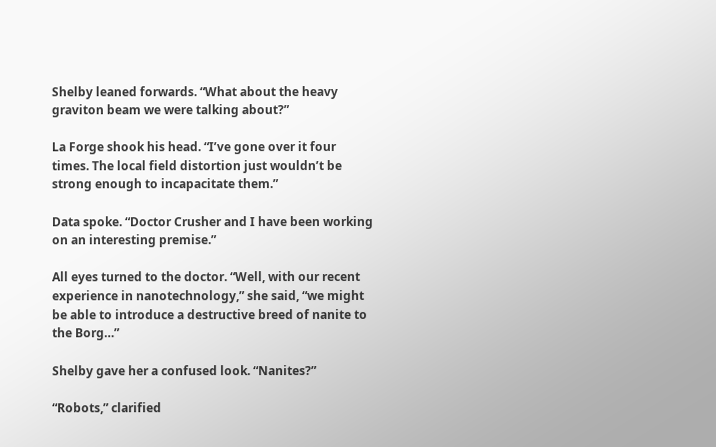Shelby leaned forwards. “What about the heavy graviton beam we were talking about?”

La Forge shook his head. “I’ve gone over it four times. The local field distortion just wouldn’t be strong enough to incapacitate them.”

Data spoke. “Doctor Crusher and I have been working on an interesting premise.”

All eyes turned to the doctor. “Well, with our recent experience in nanotechnology,” she said, “we might be able to introduce a destructive breed of nanite to the Borg…”

Shelby gave her a confused look. “Nanites?”

“Robots,” clarified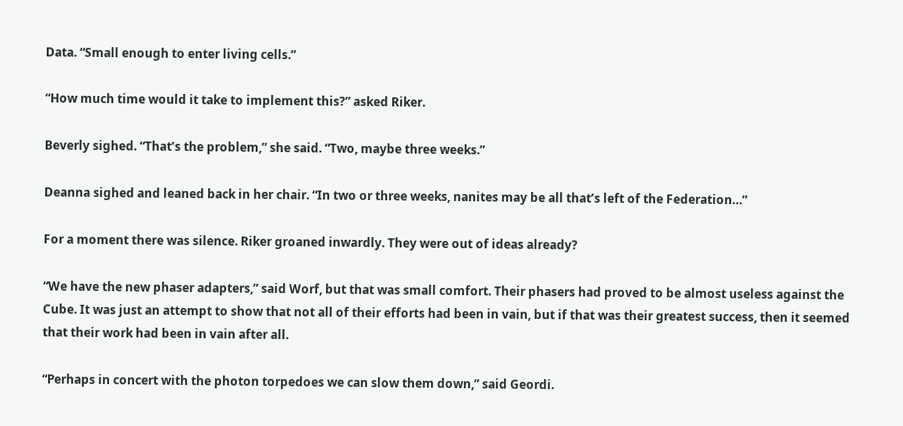Data. “Small enough to enter living cells.”

“How much time would it take to implement this?” asked Riker.

Beverly sighed. “That’s the problem,” she said. “Two, maybe three weeks.”

Deanna sighed and leaned back in her chair. “In two or three weeks, nanites may be all that’s left of the Federation…”

For a moment there was silence. Riker groaned inwardly. They were out of ideas already?

“We have the new phaser adapters,” said Worf, but that was small comfort. Their phasers had proved to be almost useless against the Cube. It was just an attempt to show that not all of their efforts had been in vain, but if that was their greatest success, then it seemed that their work had been in vain after all.

“Perhaps in concert with the photon torpedoes we can slow them down,” said Geordi.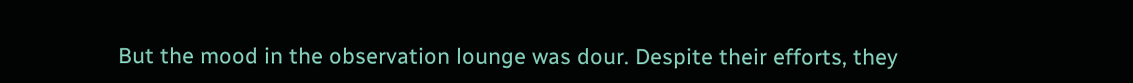But the mood in the observation lounge was dour. Despite their efforts, they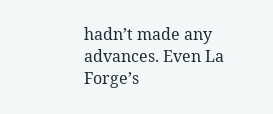hadn’t made any advances. Even La Forge’s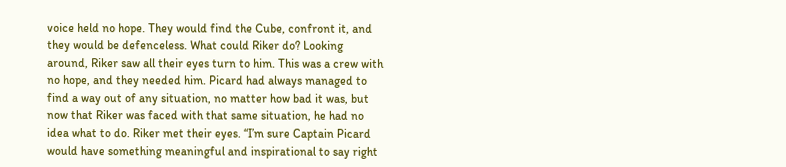voice held no hope. They would find the Cube, confront it, and they would be defenceless. What could Riker do? Looking around, Riker saw all their eyes turn to him. This was a crew with no hope, and they needed him. Picard had always managed to find a way out of any situation, no matter how bad it was, but now that Riker was faced with that same situation, he had no idea what to do. Riker met their eyes. “I’m sure Captain Picard would have something meaningful and inspirational to say right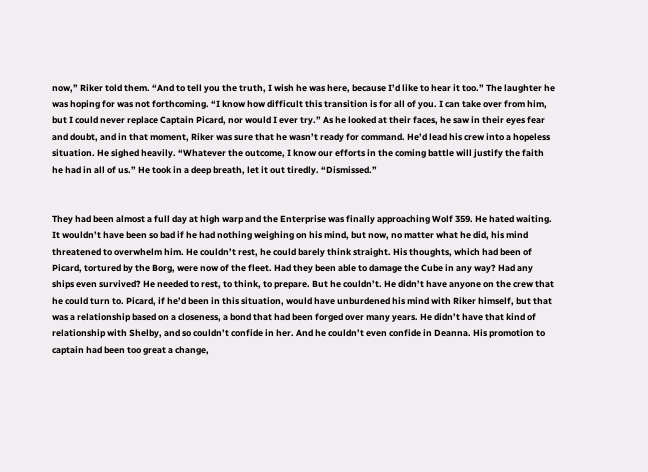now,” Riker told them. “And to tell you the truth, I wish he was here, because I’d like to hear it too.” The laughter he was hoping for was not forthcoming. “I know how difficult this transition is for all of you. I can take over from him, but I could never replace Captain Picard, nor would I ever try.” As he looked at their faces, he saw in their eyes fear and doubt, and in that moment, Riker was sure that he wasn’t ready for command. He’d lead his crew into a hopeless situation. He sighed heavily. “Whatever the outcome, I know our efforts in the coming battle will justify the faith he had in all of us.” He took in a deep breath, let it out tiredly. “Dismissed.”


They had been almost a full day at high warp and the Enterprise was finally approaching Wolf 359. He hated waiting. It wouldn’t have been so bad if he had nothing weighing on his mind, but now, no matter what he did, his mind threatened to overwhelm him. He couldn’t rest, he could barely think straight. His thoughts, which had been of Picard, tortured by the Borg, were now of the fleet. Had they been able to damage the Cube in any way? Had any ships even survived? He needed to rest, to think, to prepare. But he couldn’t. He didn’t have anyone on the crew that he could turn to. Picard, if he’d been in this situation, would have unburdened his mind with Riker himself, but that was a relationship based on a closeness, a bond that had been forged over many years. He didn’t have that kind of relationship with Shelby, and so couldn’t confide in her. And he couldn’t even confide in Deanna. His promotion to captain had been too great a change,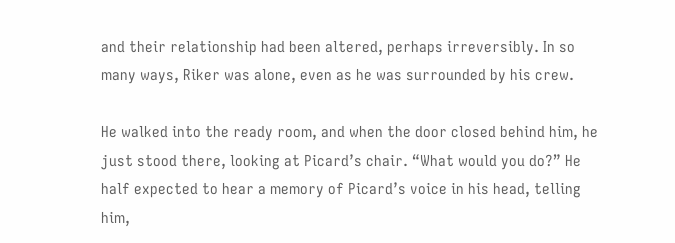and their relationship had been altered, perhaps irreversibly. In so many ways, Riker was alone, even as he was surrounded by his crew.

He walked into the ready room, and when the door closed behind him, he just stood there, looking at Picard’s chair. “What would you do?” He half expected to hear a memory of Picard’s voice in his head, telling him,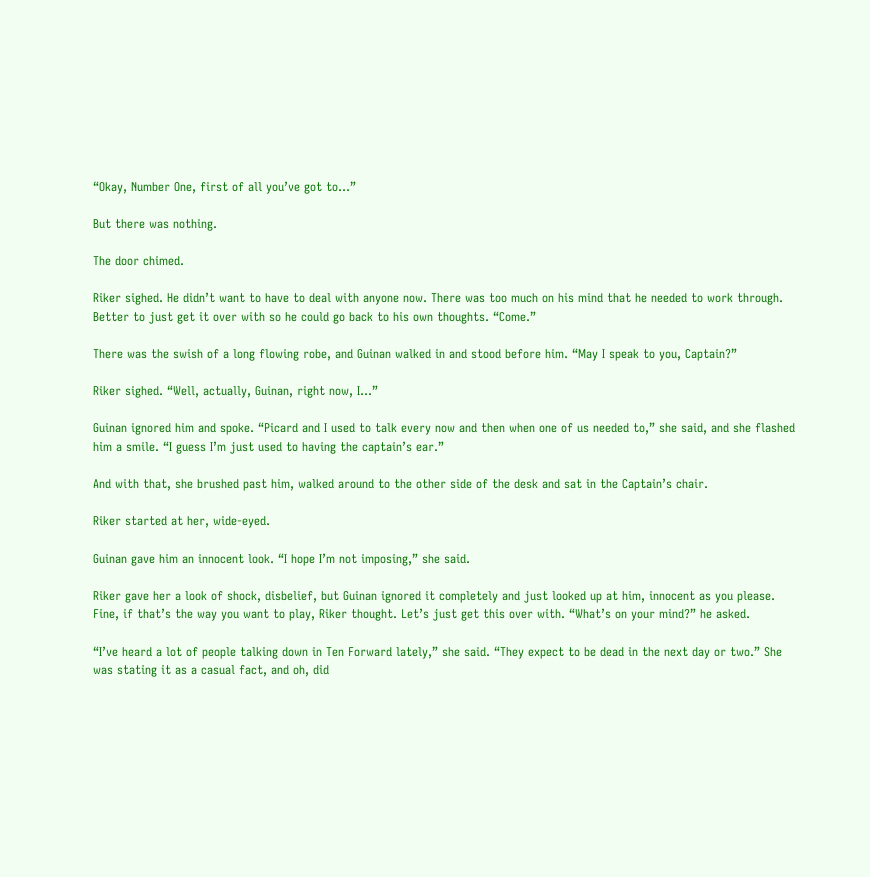“Okay, Number One, first of all you’ve got to…”

But there was nothing.

The door chimed.

Riker sighed. He didn’t want to have to deal with anyone now. There was too much on his mind that he needed to work through. Better to just get it over with so he could go back to his own thoughts. “Come.”

There was the swish of a long flowing robe, and Guinan walked in and stood before him. “May I speak to you, Captain?”

Riker sighed. “Well, actually, Guinan, right now, I…”

Guinan ignored him and spoke. “Picard and I used to talk every now and then when one of us needed to,” she said, and she flashed him a smile. “I guess I’m just used to having the captain’s ear.”

And with that, she brushed past him, walked around to the other side of the desk and sat in the Captain’s chair.

Riker started at her, wide-eyed.

Guinan gave him an innocent look. “I hope I’m not imposing,” she said.

Riker gave her a look of shock, disbelief, but Guinan ignored it completely and just looked up at him, innocent as you please. Fine, if that’s the way you want to play, Riker thought. Let’s just get this over with. “What’s on your mind?” he asked.

“I’ve heard a lot of people talking down in Ten Forward lately,” she said. “They expect to be dead in the next day or two.” She was stating it as a casual fact, and oh, did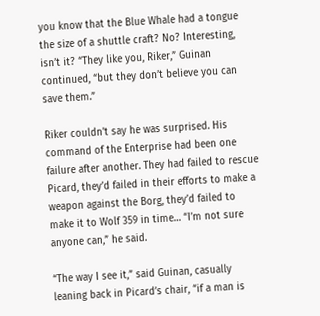you know that the Blue Whale had a tongue the size of a shuttle craft? No? Interesting, isn’t it? “They like you, Riker,” Guinan continued, “but they don’t believe you can save them.”

Riker couldn’t say he was surprised. His command of the Enterprise had been one failure after another. They had failed to rescue Picard, they’d failed in their efforts to make a weapon against the Borg, they’d failed to make it to Wolf 359 in time… “I’m not sure anyone can,” he said.

“The way I see it,” said Guinan, casually leaning back in Picard’s chair, “if a man is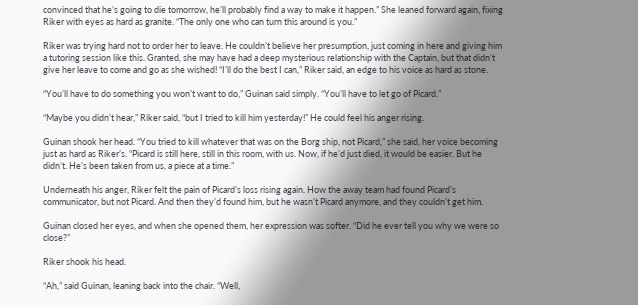convinced that he’s going to die tomorrow, he’ll probably find a way to make it happen.” She leaned forward again, fixing Riker with eyes as hard as granite. “The only one who can turn this around is you.”

Riker was trying hard not to order her to leave. He couldn’t believe her presumption, just coming in here and giving him a tutoring session like this. Granted, she may have had a deep mysterious relationship with the Captain, but that didn’t give her leave to come and go as she wished! “I’ll do the best I can,” Riker said, an edge to his voice as hard as stone.

“You’ll have to do something you won’t want to do,” Guinan said simply. “You’ll have to let go of Picard.”

“Maybe you didn’t hear,” Riker said, “but I tried to kill him yesterday!” He could feel his anger rising.

Guinan shook her head. “You tried to kill whatever that was on the Borg ship, not Picard,” she said, her voice becoming just as hard as Riker’s. “Picard is still here, still in this room, with us. Now, if he’d just died, it would be easier. But he didn’t. He’s been taken from us, a piece at a time.”

Underneath his anger, Riker felt the pain of Picard’s loss rising again. How the away team had found Picard’s communicator, but not Picard. And then they’d found him, but he wasn’t Picard anymore, and they couldn’t get him.

Guinan closed her eyes, and when she opened them, her expression was softer. “Did he ever tell you why we were so close?”

Riker shook his head.

“Ah,” said Guinan, leaning back into the chair. “Well,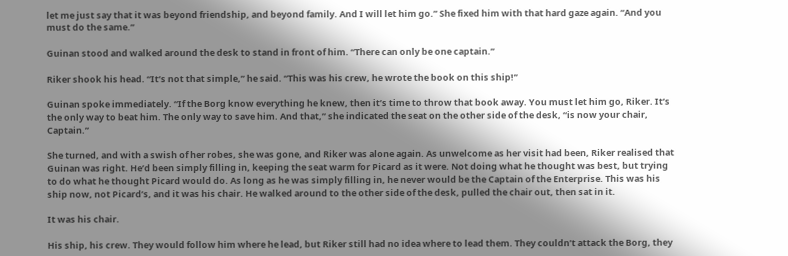let me just say that it was beyond friendship, and beyond family. And I will let him go.” She fixed him with that hard gaze again. “And you must do the same.”

Guinan stood and walked around the desk to stand in front of him. “There can only be one captain.”

Riker shook his head. “It’s not that simple,” he said. “This was his crew, he wrote the book on this ship!”

Guinan spoke immediately. “If the Borg know everything he knew, then it’s time to throw that book away. You must let him go, Riker. It’s the only way to beat him. The only way to save him. And that,” she indicated the seat on the other side of the desk, “is now your chair, Captain.”

She turned, and with a swish of her robes, she was gone, and Riker was alone again. As unwelcome as her visit had been, Riker realised that Guinan was right. He’d been simply filling in, keeping the seat warm for Picard as it were. Not doing what he thought was best, but trying to do what he thought Picard would do. As long as he was simply filling in, he never would be the Captain of the Enterprise. This was his ship now, not Picard’s, and it was his chair. He walked around to the other side of the desk, pulled the chair out, then sat in it.

It was his chair.

His ship, his crew. They would follow him where he lead, but Riker still had no idea where to lead them. They couldn’t attack the Borg, they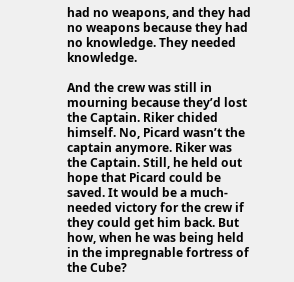had no weapons, and they had no weapons because they had no knowledge. They needed knowledge.

And the crew was still in mourning because they’d lost the Captain. Riker chided himself. No, Picard wasn’t the captain anymore. Riker was the Captain. Still, he held out hope that Picard could be saved. It would be a much-needed victory for the crew if they could get him back. But how, when he was being held in the impregnable fortress of the Cube?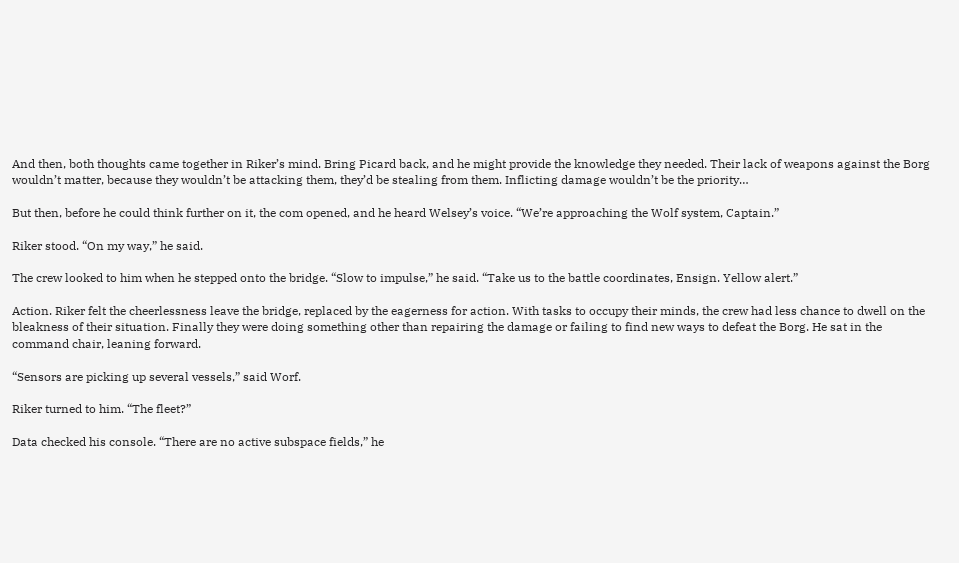And then, both thoughts came together in Riker’s mind. Bring Picard back, and he might provide the knowledge they needed. Their lack of weapons against the Borg wouldn’t matter, because they wouldn’t be attacking them, they’d be stealing from them. Inflicting damage wouldn’t be the priority…

But then, before he could think further on it, the com opened, and he heard Welsey’s voice. “We’re approaching the Wolf system, Captain.”

Riker stood. “On my way,” he said.

The crew looked to him when he stepped onto the bridge. “Slow to impulse,” he said. “Take us to the battle coordinates, Ensign. Yellow alert.”

Action. Riker felt the cheerlessness leave the bridge, replaced by the eagerness for action. With tasks to occupy their minds, the crew had less chance to dwell on the bleakness of their situation. Finally they were doing something other than repairing the damage or failing to find new ways to defeat the Borg. He sat in the command chair, leaning forward.

“Sensors are picking up several vessels,” said Worf.

Riker turned to him. “The fleet?”

Data checked his console. “There are no active subspace fields,” he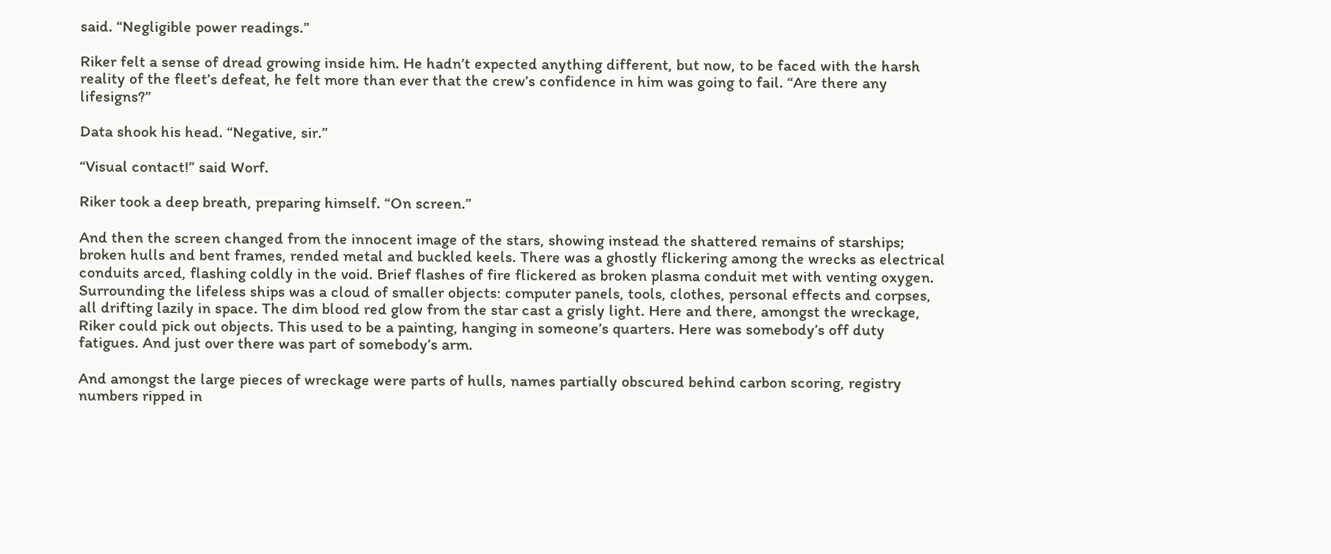said. “Negligible power readings.”

Riker felt a sense of dread growing inside him. He hadn’t expected anything different, but now, to be faced with the harsh reality of the fleet’s defeat, he felt more than ever that the crew’s confidence in him was going to fail. “Are there any lifesigns?”

Data shook his head. “Negative, sir.”

“Visual contact!” said Worf.

Riker took a deep breath, preparing himself. “On screen.”

And then the screen changed from the innocent image of the stars, showing instead the shattered remains of starships; broken hulls and bent frames, rended metal and buckled keels. There was a ghostly flickering among the wrecks as electrical conduits arced, flashing coldly in the void. Brief flashes of fire flickered as broken plasma conduit met with venting oxygen. Surrounding the lifeless ships was a cloud of smaller objects: computer panels, tools, clothes, personal effects and corpses, all drifting lazily in space. The dim blood red glow from the star cast a grisly light. Here and there, amongst the wreckage, Riker could pick out objects. This used to be a painting, hanging in someone’s quarters. Here was somebody’s off duty fatigues. And just over there was part of somebody’s arm.

And amongst the large pieces of wreckage were parts of hulls, names partially obscured behind carbon scoring, registry numbers ripped in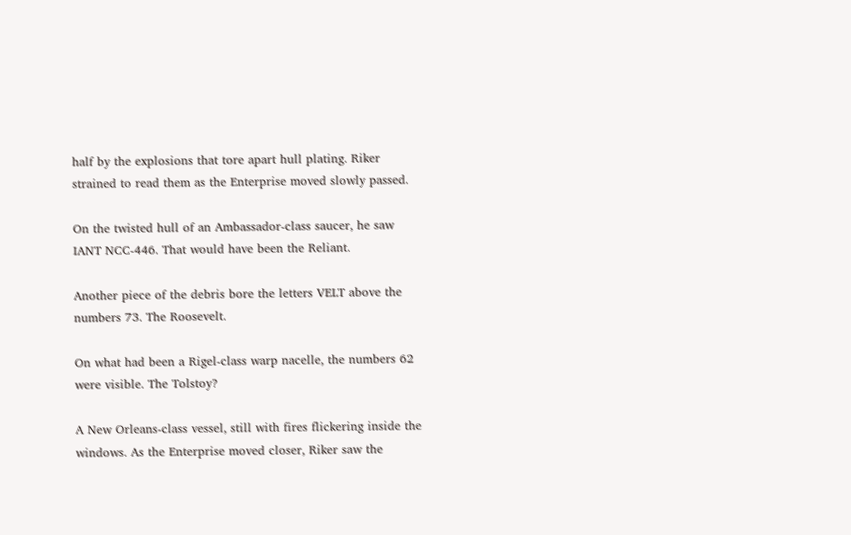half by the explosions that tore apart hull plating. Riker strained to read them as the Enterprise moved slowly passed.

On the twisted hull of an Ambassador-class saucer, he saw IANT NCC-446. That would have been the Reliant.

Another piece of the debris bore the letters VELT above the numbers 73. The Roosevelt.

On what had been a Rigel-class warp nacelle, the numbers 62 were visible. The Tolstoy?

A New Orleans-class vessel, still with fires flickering inside the windows. As the Enterprise moved closer, Riker saw the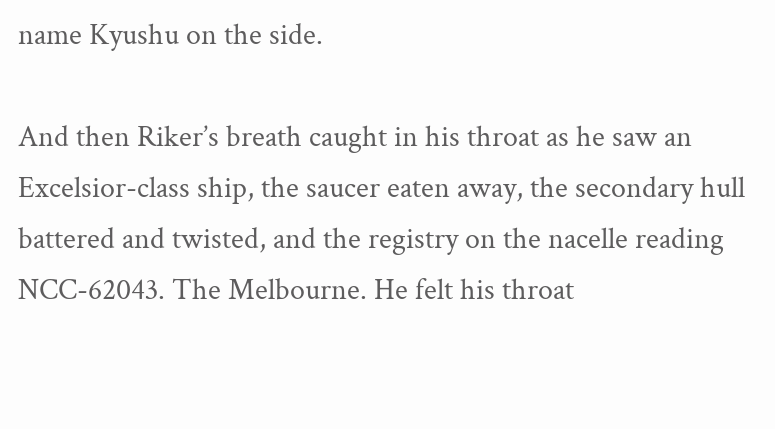name Kyushu on the side.

And then Riker’s breath caught in his throat as he saw an Excelsior-class ship, the saucer eaten away, the secondary hull battered and twisted, and the registry on the nacelle reading NCC-62043. The Melbourne. He felt his throat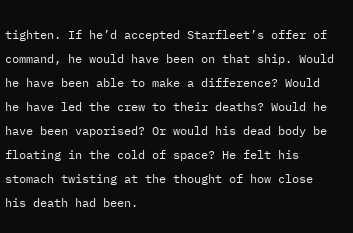tighten. If he’d accepted Starfleet’s offer of command, he would have been on that ship. Would he have been able to make a difference? Would he have led the crew to their deaths? Would he have been vaporised? Or would his dead body be floating in the cold of space? He felt his stomach twisting at the thought of how close his death had been.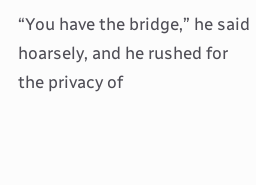“You have the bridge,” he said hoarsely, and he rushed for the privacy of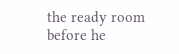the ready room before he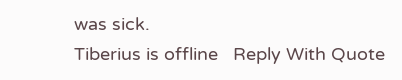was sick.
Tiberius is offline   Reply With Quote